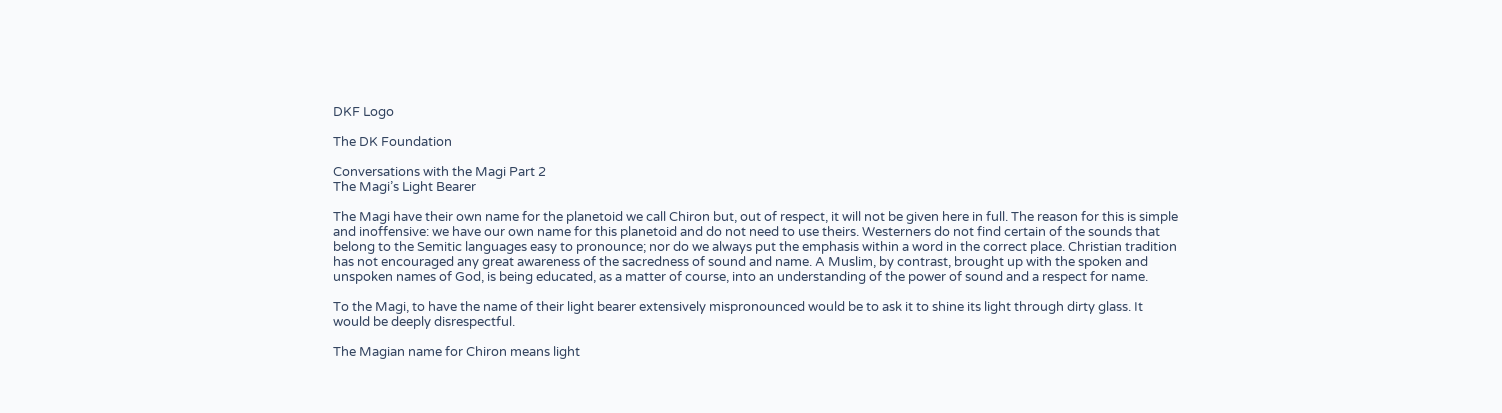DKF Logo

The DK Foundation

Conversations with the Magi Part 2
The Magi’s Light Bearer

The Magi have their own name for the planetoid we call Chiron but, out of respect, it will not be given here in full. The reason for this is simple and inoffensive: we have our own name for this planetoid and do not need to use theirs. Westerners do not find certain of the sounds that belong to the Semitic languages easy to pronounce; nor do we always put the emphasis within a word in the correct place. Christian tradition has not encouraged any great awareness of the sacredness of sound and name. A Muslim, by contrast, brought up with the spoken and unspoken names of God, is being educated, as a matter of course, into an understanding of the power of sound and a respect for name.

To the Magi, to have the name of their light bearer extensively mispronounced would be to ask it to shine its light through dirty glass. It would be deeply disrespectful.

The Magian name for Chiron means light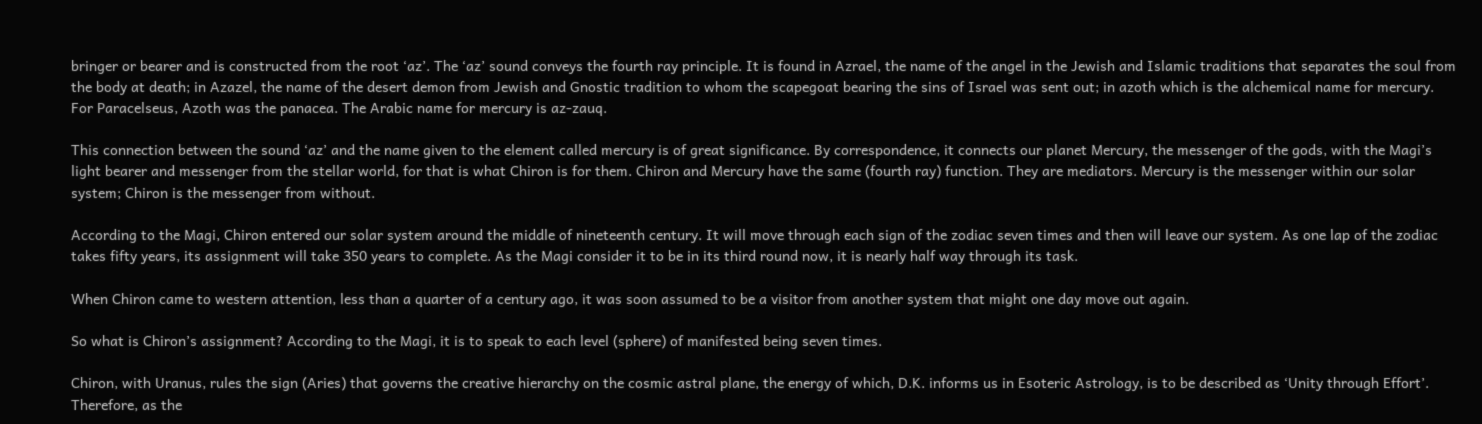bringer or bearer and is constructed from the root ‘az’. The ‘az’ sound conveys the fourth ray principle. It is found in Azrael, the name of the angel in the Jewish and Islamic traditions that separates the soul from the body at death; in Azazel, the name of the desert demon from Jewish and Gnostic tradition to whom the scapegoat bearing the sins of Israel was sent out; in azoth which is the alchemical name for mercury. For Paracelseus, Azoth was the panacea. The Arabic name for mercury is az-zauq.

This connection between the sound ‘az’ and the name given to the element called mercury is of great significance. By correspondence, it connects our planet Mercury, the messenger of the gods, with the Magi’s light bearer and messenger from the stellar world, for that is what Chiron is for them. Chiron and Mercury have the same (fourth ray) function. They are mediators. Mercury is the messenger within our solar system; Chiron is the messenger from without.

According to the Magi, Chiron entered our solar system around the middle of nineteenth century. It will move through each sign of the zodiac seven times and then will leave our system. As one lap of the zodiac takes fifty years, its assignment will take 350 years to complete. As the Magi consider it to be in its third round now, it is nearly half way through its task.

When Chiron came to western attention, less than a quarter of a century ago, it was soon assumed to be a visitor from another system that might one day move out again.

So what is Chiron’s assignment? According to the Magi, it is to speak to each level (sphere) of manifested being seven times.

Chiron, with Uranus, rules the sign (Aries) that governs the creative hierarchy on the cosmic astral plane, the energy of which, D.K. informs us in Esoteric Astrology, is to be described as ‘Unity through Effort’. Therefore, as the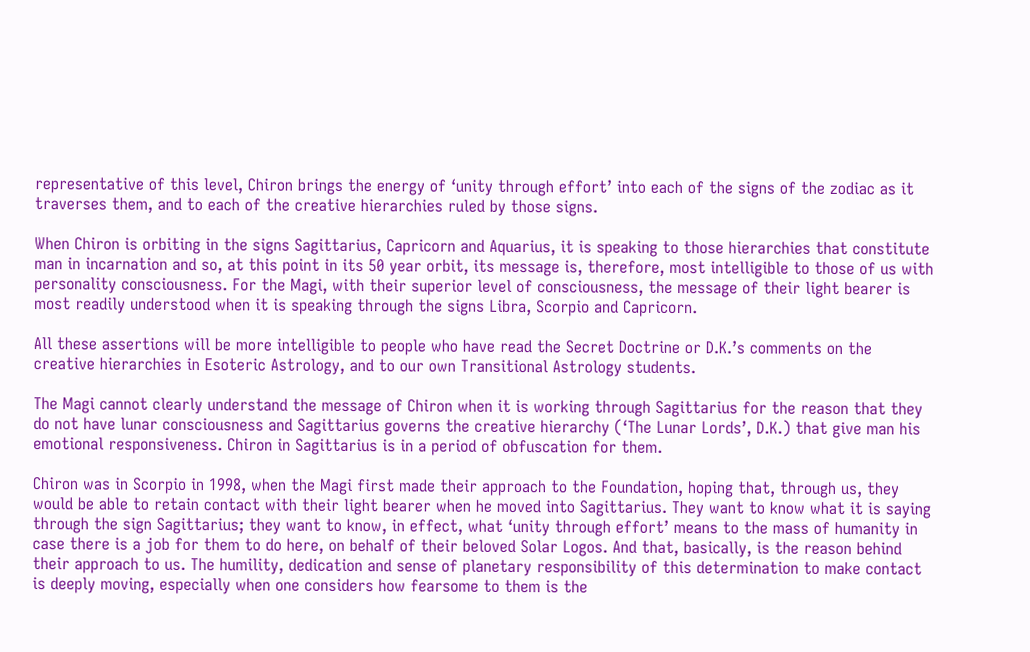representative of this level, Chiron brings the energy of ‘unity through effort’ into each of the signs of the zodiac as it traverses them, and to each of the creative hierarchies ruled by those signs.

When Chiron is orbiting in the signs Sagittarius, Capricorn and Aquarius, it is speaking to those hierarchies that constitute man in incarnation and so, at this point in its 50 year orbit, its message is, therefore, most intelligible to those of us with personality consciousness. For the Magi, with their superior level of consciousness, the message of their light bearer is most readily understood when it is speaking through the signs Libra, Scorpio and Capricorn.

All these assertions will be more intelligible to people who have read the Secret Doctrine or D.K.’s comments on the creative hierarchies in Esoteric Astrology, and to our own Transitional Astrology students.

The Magi cannot clearly understand the message of Chiron when it is working through Sagittarius for the reason that they do not have lunar consciousness and Sagittarius governs the creative hierarchy (‘The Lunar Lords’, D.K.) that give man his emotional responsiveness. Chiron in Sagittarius is in a period of obfuscation for them.

Chiron was in Scorpio in 1998, when the Magi first made their approach to the Foundation, hoping that, through us, they would be able to retain contact with their light bearer when he moved into Sagittarius. They want to know what it is saying through the sign Sagittarius; they want to know, in effect, what ‘unity through effort’ means to the mass of humanity in case there is a job for them to do here, on behalf of their beloved Solar Logos. And that, basically, is the reason behind their approach to us. The humility, dedication and sense of planetary responsibility of this determination to make contact is deeply moving, especially when one considers how fearsome to them is the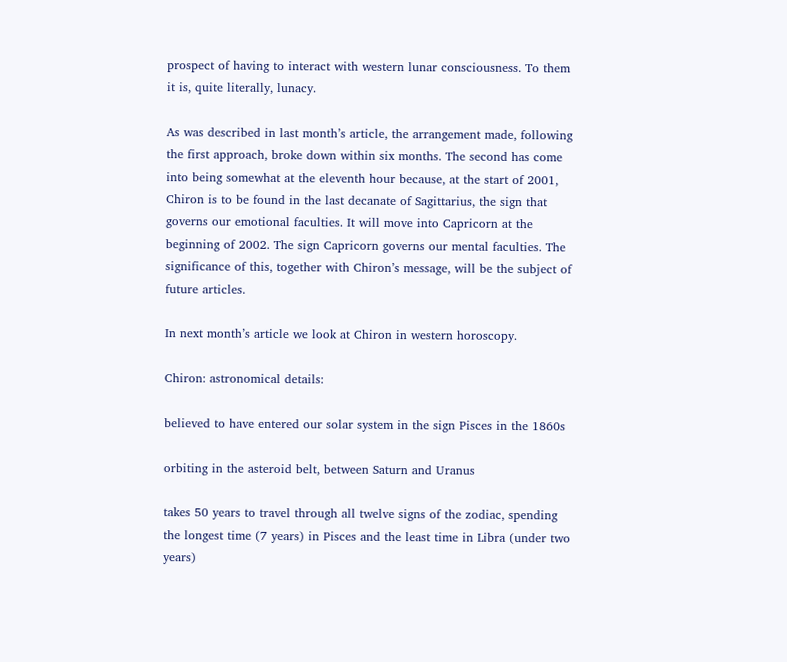prospect of having to interact with western lunar consciousness. To them it is, quite literally, lunacy.

As was described in last month’s article, the arrangement made, following the first approach, broke down within six months. The second has come into being somewhat at the eleventh hour because, at the start of 2001, Chiron is to be found in the last decanate of Sagittarius, the sign that governs our emotional faculties. It will move into Capricorn at the beginning of 2002. The sign Capricorn governs our mental faculties. The significance of this, together with Chiron’s message, will be the subject of future articles.

In next month’s article we look at Chiron in western horoscopy.

Chiron: astronomical details:

believed to have entered our solar system in the sign Pisces in the 1860s

orbiting in the asteroid belt, between Saturn and Uranus

takes 50 years to travel through all twelve signs of the zodiac, spending the longest time (7 years) in Pisces and the least time in Libra (under two years)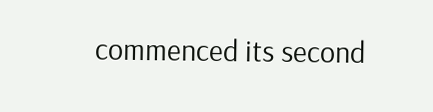commenced its second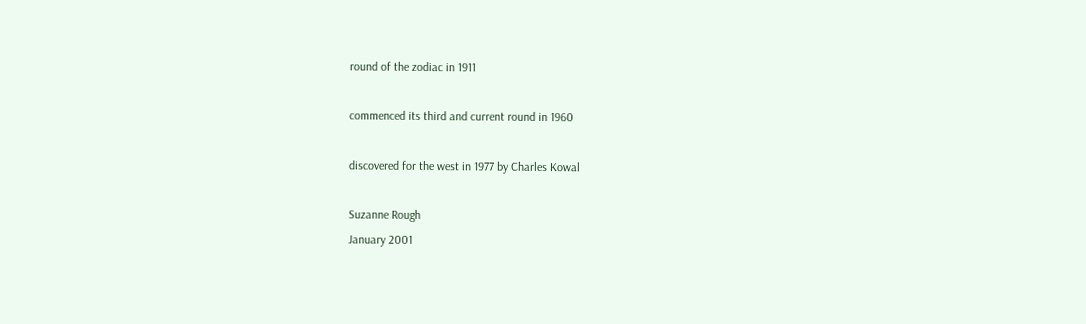round of the zodiac in 1911

commenced its third and current round in 1960

discovered for the west in 1977 by Charles Kowal

Suzanne Rough
January 2001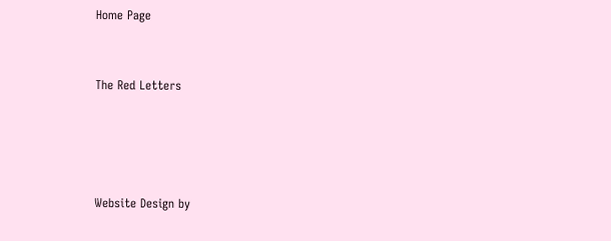Home Page


The Red Letters




Website Design by